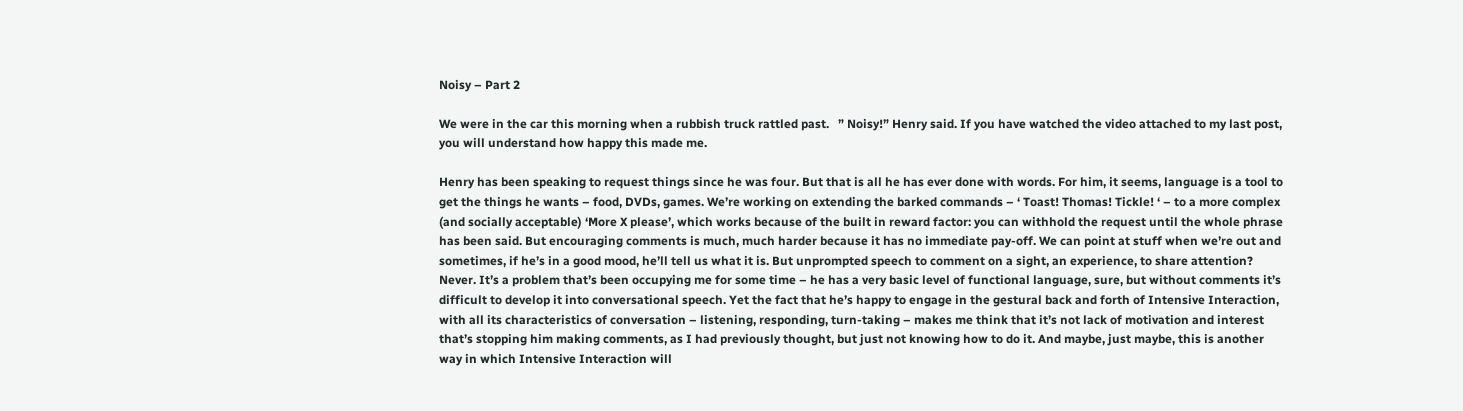Noisy – Part 2

We were in the car this morning when a rubbish truck rattled past.   ” Noisy!” Henry said. If you have watched the video attached to my last post, you will understand how happy this made me.

Henry has been speaking to request things since he was four. But that is all he has ever done with words. For him, it seems, language is a tool to get the things he wants – food, DVDs, games. We’re working on extending the barked commands – ‘ Toast! Thomas! Tickle! ‘ – to a more complex (and socially acceptable) ‘More X please’, which works because of the built in reward factor: you can withhold the request until the whole phrase has been said. But encouraging comments is much, much harder because it has no immediate pay-off. We can point at stuff when we’re out and sometimes, if he’s in a good mood, he’ll tell us what it is. But unprompted speech to comment on a sight, an experience, to share attention? Never. It’s a problem that’s been occupying me for some time – he has a very basic level of functional language, sure, but without comments it’s difficult to develop it into conversational speech. Yet the fact that he’s happy to engage in the gestural back and forth of Intensive Interaction, with all its characteristics of conversation – listening, responding, turn-taking – makes me think that it’s not lack of motivation and interest that’s stopping him making comments, as I had previously thought, but just not knowing how to do it. And maybe, just maybe, this is another way in which Intensive Interaction will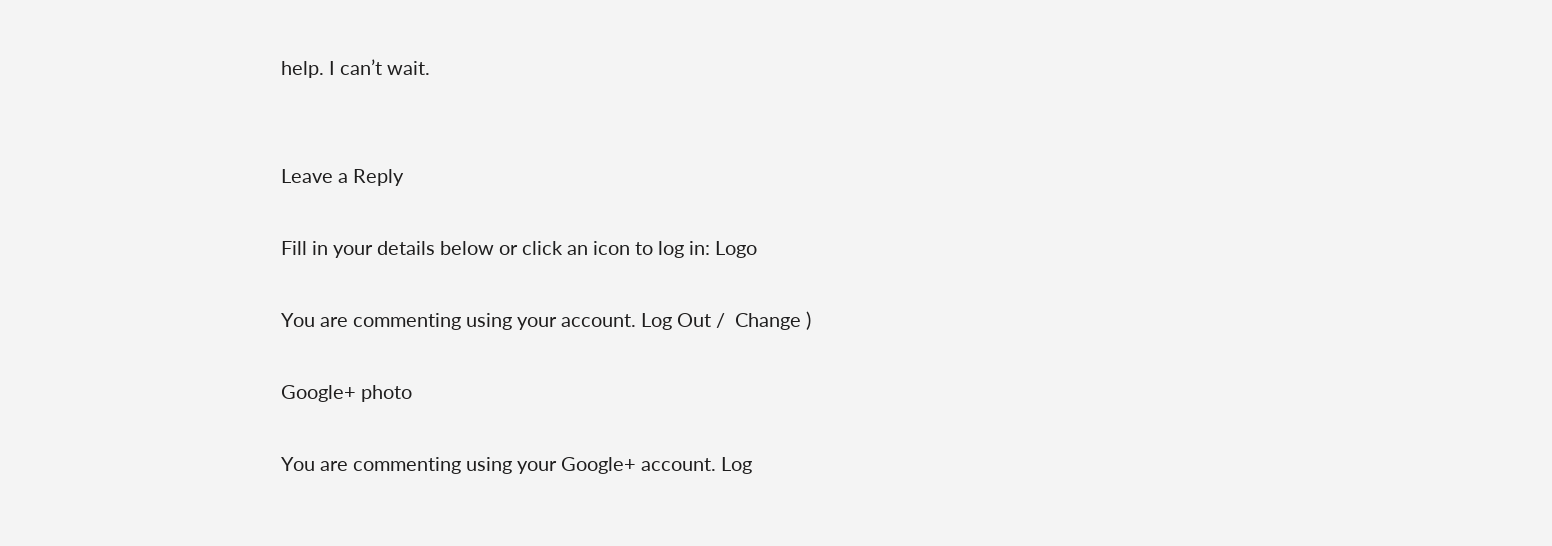help. I can’t wait.


Leave a Reply

Fill in your details below or click an icon to log in: Logo

You are commenting using your account. Log Out /  Change )

Google+ photo

You are commenting using your Google+ account. Log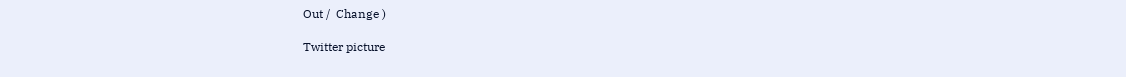Out /  Change )

Twitter picture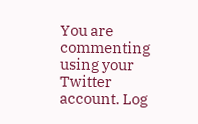You are commenting using your Twitter account. Log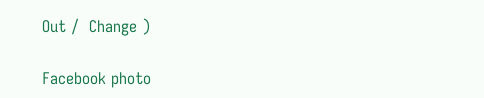Out /  Change )

Facebook photo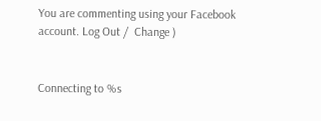You are commenting using your Facebook account. Log Out /  Change )


Connecting to %s